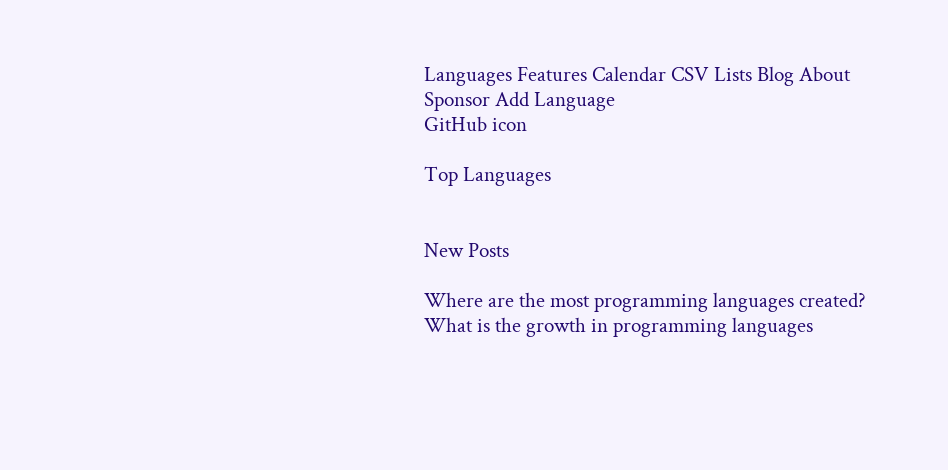Languages Features Calendar CSV Lists Blog About Sponsor Add Language
GitHub icon

Top Languages


New Posts

Where are the most programming languages created?
What is the growth in programming languages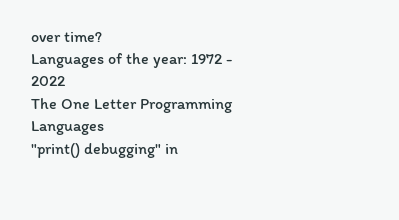over time?
Languages of the year: 1972 - 2022
The One Letter Programming Languages
"print() debugging" in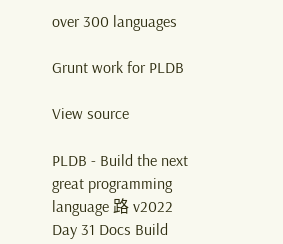over 300 languages

Grunt work for PLDB

View source

PLDB - Build the next great programming language 路 v2022 Day 31 Docs Build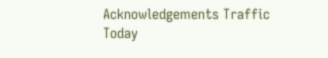Acknowledgements Traffic Today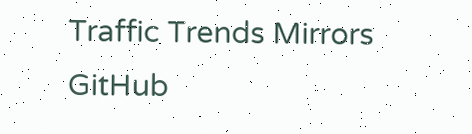Traffic Trends Mirrors GitHub